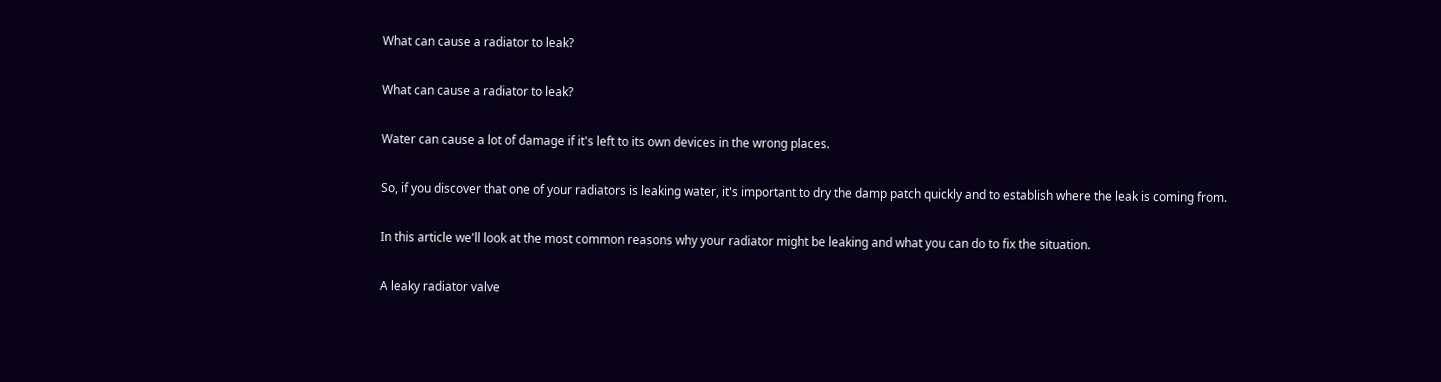What can cause a radiator to leak?

What can cause a radiator to leak?

Water can cause a lot of damage if it's left to its own devices in the wrong places.

So, if you discover that one of your radiators is leaking water, it's important to dry the damp patch quickly and to establish where the leak is coming from.

In this article we'll look at the most common reasons why your radiator might be leaking and what you can do to fix the situation.

A leaky radiator valve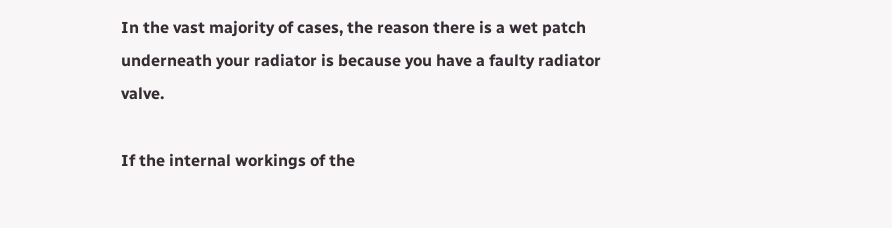In the vast majority of cases, the reason there is a wet patch underneath your radiator is because you have a faulty radiator valve.

If the internal workings of the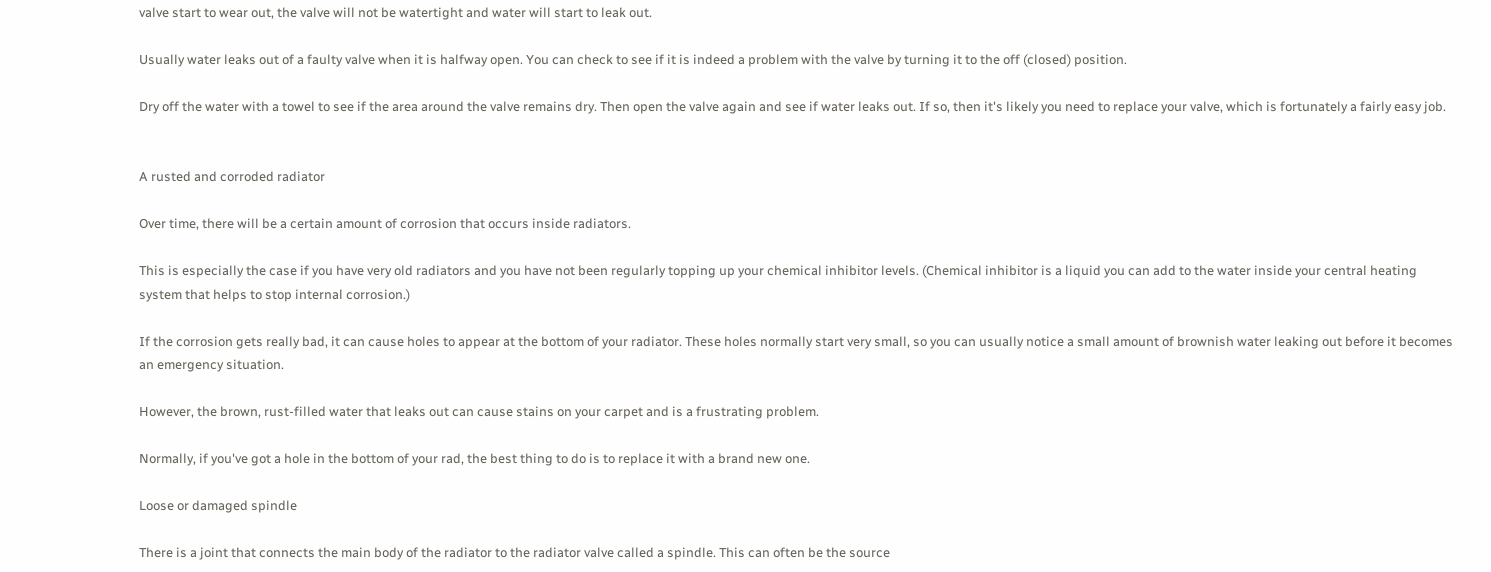valve start to wear out, the valve will not be watertight and water will start to leak out.

Usually water leaks out of a faulty valve when it is halfway open. You can check to see if it is indeed a problem with the valve by turning it to the off (closed) position.

Dry off the water with a towel to see if the area around the valve remains dry. Then open the valve again and see if water leaks out. If so, then it's likely you need to replace your valve, which is fortunately a fairly easy job.


A rusted and corroded radiator

Over time, there will be a certain amount of corrosion that occurs inside radiators.

This is especially the case if you have very old radiators and you have not been regularly topping up your chemical inhibitor levels. (Chemical inhibitor is a liquid you can add to the water inside your central heating system that helps to stop internal corrosion.)

If the corrosion gets really bad, it can cause holes to appear at the bottom of your radiator. These holes normally start very small, so you can usually notice a small amount of brownish water leaking out before it becomes an emergency situation.

However, the brown, rust-filled water that leaks out can cause stains on your carpet and is a frustrating problem.

Normally, if you've got a hole in the bottom of your rad, the best thing to do is to replace it with a brand new one.

Loose or damaged spindle

There is a joint that connects the main body of the radiator to the radiator valve called a spindle. This can often be the source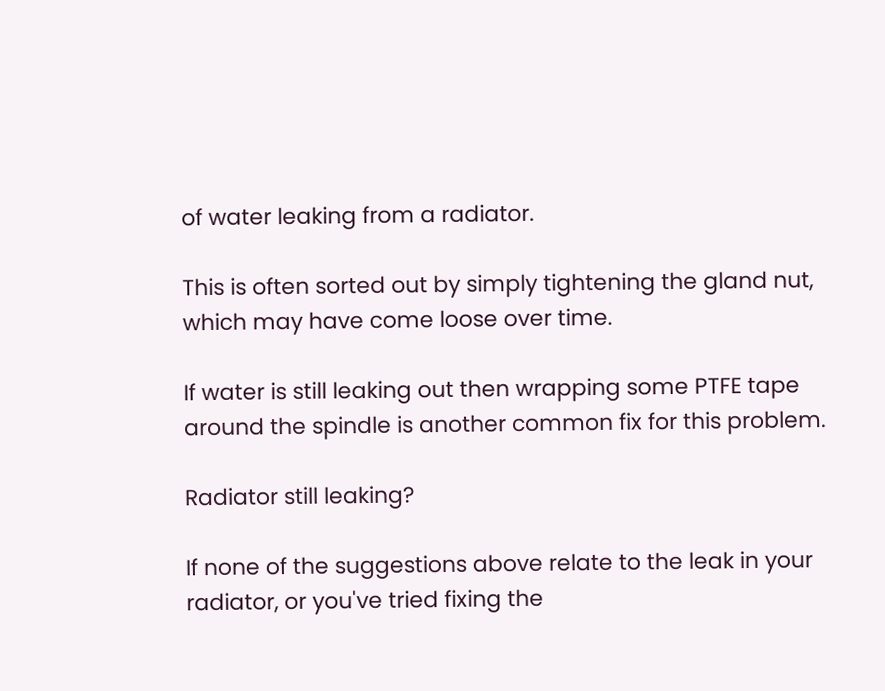of water leaking from a radiator.

This is often sorted out by simply tightening the gland nut, which may have come loose over time.

If water is still leaking out then wrapping some PTFE tape around the spindle is another common fix for this problem.

Radiator still leaking?

If none of the suggestions above relate to the leak in your radiator, or you've tried fixing the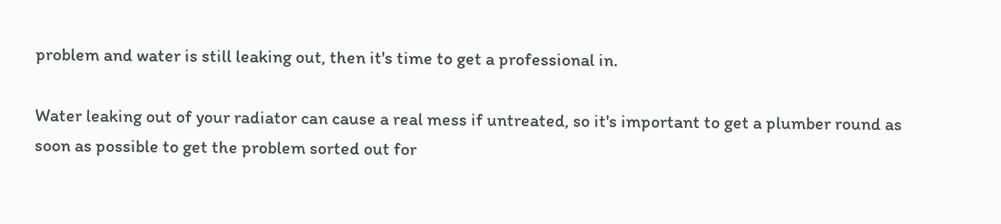problem and water is still leaking out, then it's time to get a professional in.

Water leaking out of your radiator can cause a real mess if untreated, so it's important to get a plumber round as soon as possible to get the problem sorted out for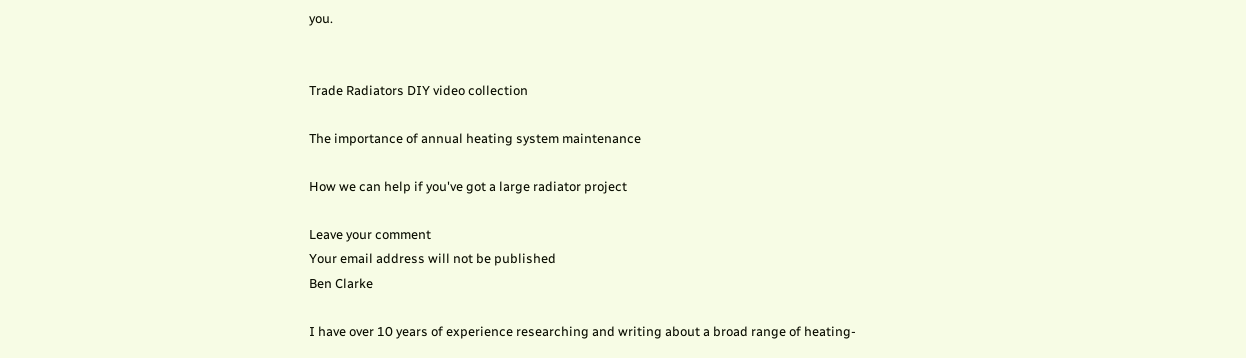you.


Trade Radiators DIY video collection

The importance of annual heating system maintenance

How we can help if you've got a large radiator project

Leave your comment
Your email address will not be published
Ben Clarke

I have over 10 years of experience researching and writing about a broad range of heating-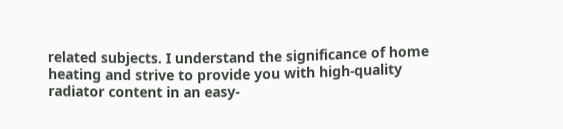related subjects. I understand the significance of home heating and strive to provide you with high-quality radiator content in an easy-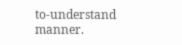to-understand manner.